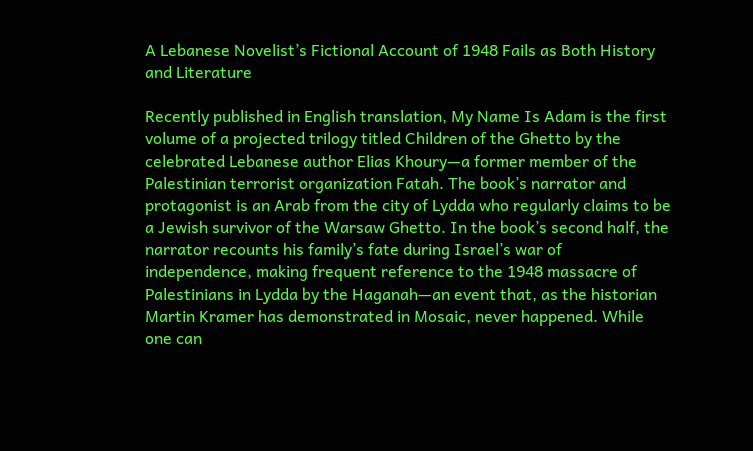A Lebanese Novelist’s Fictional Account of 1948 Fails as Both History and Literature

Recently published in English translation, My Name Is Adam is the first volume of a projected trilogy titled Children of the Ghetto by the celebrated Lebanese author Elias Khoury—a former member of the Palestinian terrorist organization Fatah. The book’s narrator and protagonist is an Arab from the city of Lydda who regularly claims to be a Jewish survivor of the Warsaw Ghetto. In the book’s second half, the narrator recounts his family’s fate during Israel’s war of independence, making frequent reference to the 1948 massacre of Palestinians in Lydda by the Haganah—an event that, as the historian Martin Kramer has demonstrated in Mosaic, never happened. While one can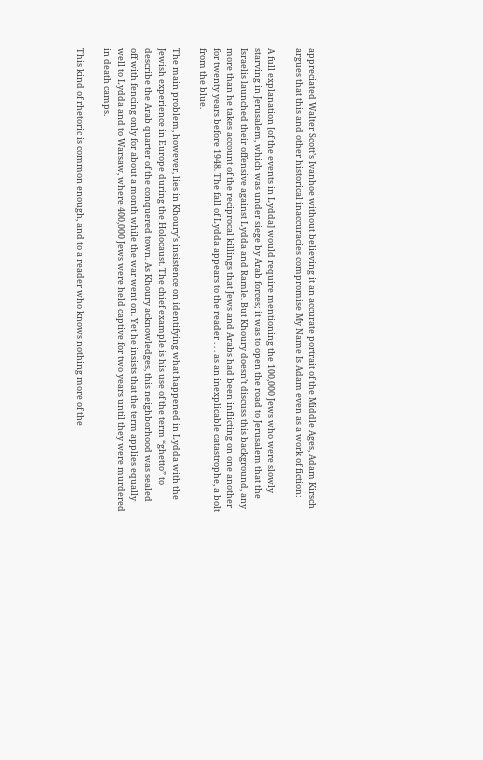appreciated Walter Scott’s Ivanhoe without believing it an accurate portrait of the Middle Ages, Adam Kirsch argues that this and other historical inaccuracies compromise My Name Is Adam even as a work of fiction:

A full explanation [of the events in Lydda] would require mentioning the 100,000 Jews who were slowly starving in Jerusalem, which was under siege by Arab forces; it was to open the road to Jerusalem that the Israelis launched their offensive against Lydda and Ramle. But Khoury doesn’t discuss this background, any more than he takes account of the reciprocal killings that Jews and Arabs had been inflicting on one another for twenty years before 1948. The fall of Lydda appears to the reader . . . as an inexplicable catastrophe, a bolt from the blue.

The main problem, however, lies in Khoury’s insistence on identifying what happened in Lydda with the Jewish experience in Europe during the Holocaust. The chief example is his use of the term “ghetto” to describe the Arab quarter of the conquered town. As Khoury acknowledges, this neighborhood was sealed off with fencing only for about a month while the war went on. Yet he insists that the term applies equally well to Lydda and to Warsaw, where 400,000 Jews were held captive for two years until they were murdered in death camps.

This kind of rhetoric is common enough, and to a reader who knows nothing more of the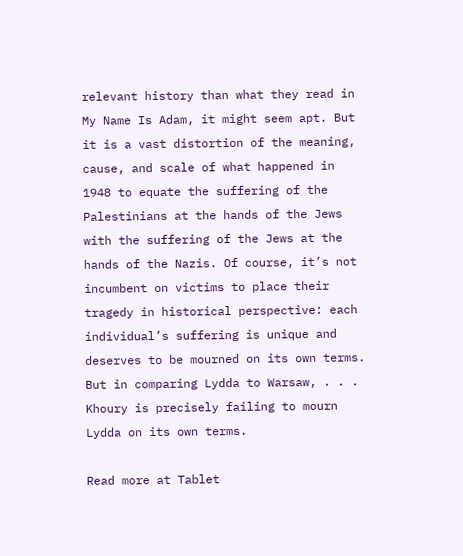relevant history than what they read in My Name Is Adam, it might seem apt. But it is a vast distortion of the meaning, cause, and scale of what happened in 1948 to equate the suffering of the Palestinians at the hands of the Jews with the suffering of the Jews at the hands of the Nazis. Of course, it’s not incumbent on victims to place their tragedy in historical perspective: each individual’s suffering is unique and deserves to be mourned on its own terms. But in comparing Lydda to Warsaw, . . . Khoury is precisely failing to mourn Lydda on its own terms.

Read more at Tablet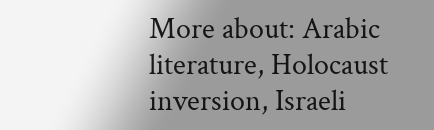More about: Arabic literature, Holocaust inversion, Israeli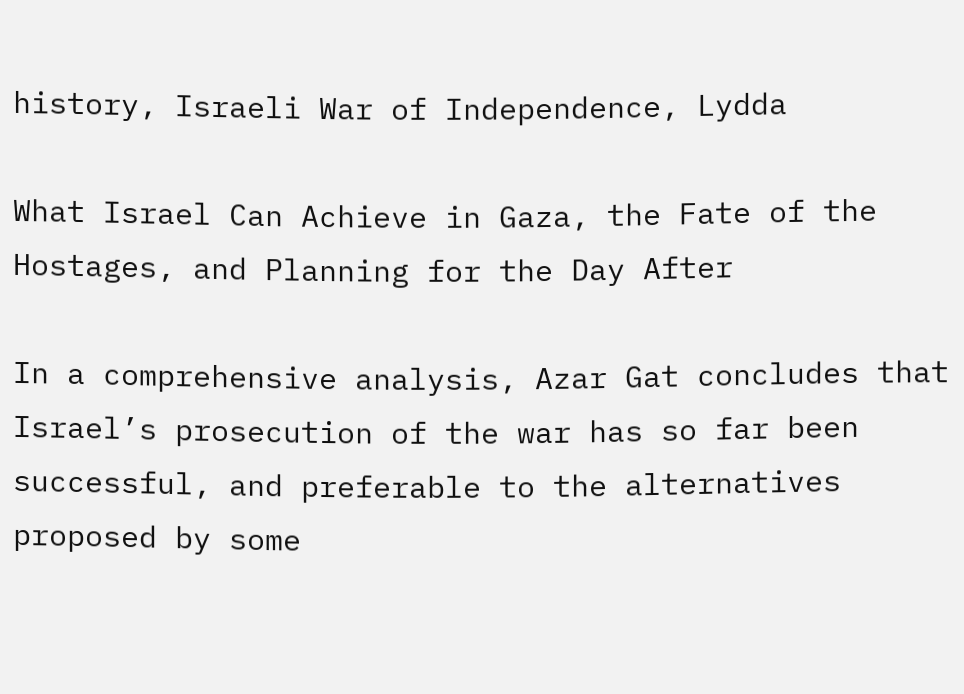history, Israeli War of Independence, Lydda

What Israel Can Achieve in Gaza, the Fate of the Hostages, and Planning for the Day After

In a comprehensive analysis, Azar Gat concludes that Israel’s prosecution of the war has so far been successful, and preferable to the alternatives proposed by some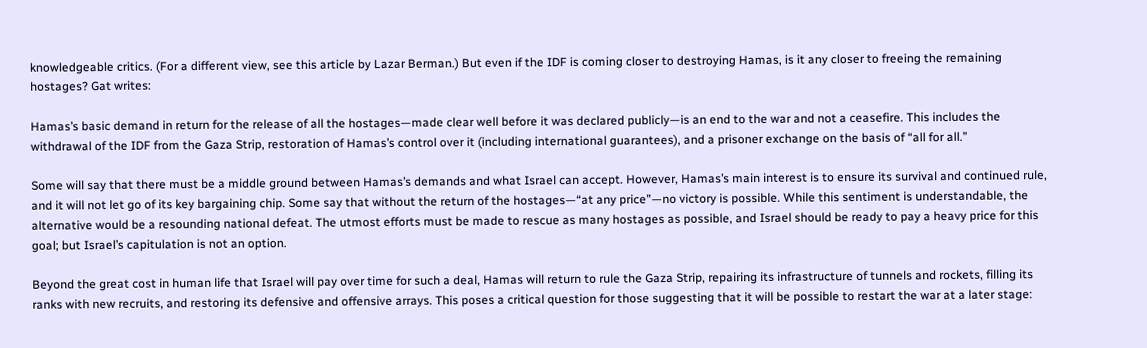knowledgeable critics. (For a different view, see this article by Lazar Berman.) But even if the IDF is coming closer to destroying Hamas, is it any closer to freeing the remaining hostages? Gat writes:

Hamas’s basic demand in return for the release of all the hostages—made clear well before it was declared publicly—is an end to the war and not a ceasefire. This includes the withdrawal of the IDF from the Gaza Strip, restoration of Hamas’s control over it (including international guarantees), and a prisoner exchange on the basis of “all for all.”

Some will say that there must be a middle ground between Hamas’s demands and what Israel can accept. However, Hamas’s main interest is to ensure its survival and continued rule, and it will not let go of its key bargaining chip. Some say that without the return of the hostages—“at any price”—no victory is possible. While this sentiment is understandable, the alternative would be a resounding national defeat. The utmost efforts must be made to rescue as many hostages as possible, and Israel should be ready to pay a heavy price for this goal; but Israel’s capitulation is not an option.

Beyond the great cost in human life that Israel will pay over time for such a deal, Hamas will return to rule the Gaza Strip, repairing its infrastructure of tunnels and rockets, filling its ranks with new recruits, and restoring its defensive and offensive arrays. This poses a critical question for those suggesting that it will be possible to restart the war at a later stage: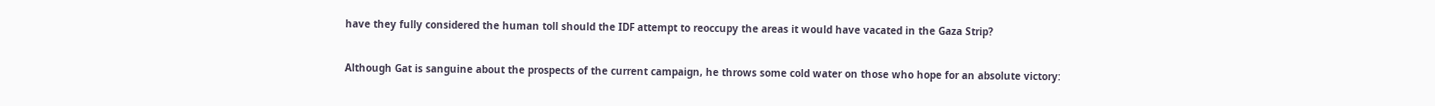have they fully considered the human toll should the IDF attempt to reoccupy the areas it would have vacated in the Gaza Strip?

Although Gat is sanguine about the prospects of the current campaign, he throws some cold water on those who hope for an absolute victory: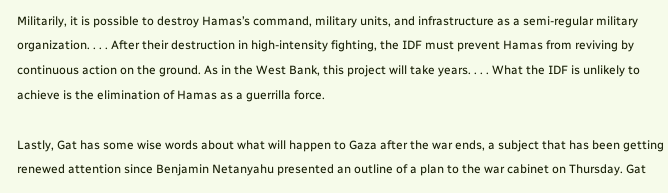Militarily, it is possible to destroy Hamas’s command, military units, and infrastructure as a semi-regular military organization. . . . After their destruction in high-intensity fighting, the IDF must prevent Hamas from reviving by continuous action on the ground. As in the West Bank, this project will take years. . . . What the IDF is unlikely to achieve is the elimination of Hamas as a guerrilla force.

Lastly, Gat has some wise words about what will happen to Gaza after the war ends, a subject that has been getting renewed attention since Benjamin Netanyahu presented an outline of a plan to the war cabinet on Thursday. Gat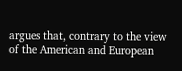argues that, contrary to the view of the American and European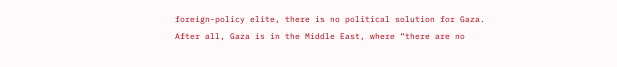foreign-policy elite, there is no political solution for Gaza. After all, Gaza is in the Middle East, where “there are no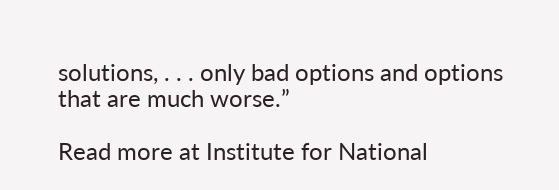solutions, . . . only bad options and options that are much worse.”

Read more at Institute for National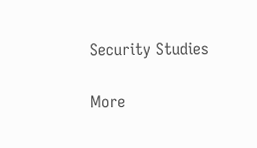Security Studies

More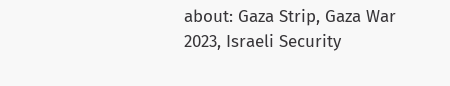about: Gaza Strip, Gaza War 2023, Israeli Security